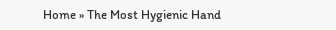Home » The Most Hygienic Hand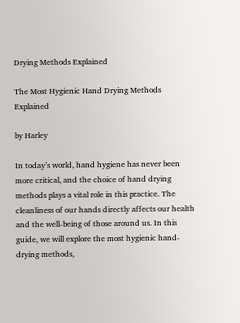Drying Methods Explained

The Most Hygienic Hand Drying Methods Explained

by Harley

In today’s world, hand hygiene has never been more critical, and the choice of hand drying methods plays a vital role in this practice. The cleanliness of our hands directly affects our health and the well-being of those around us. In this guide, we will explore the most hygienic hand-drying methods,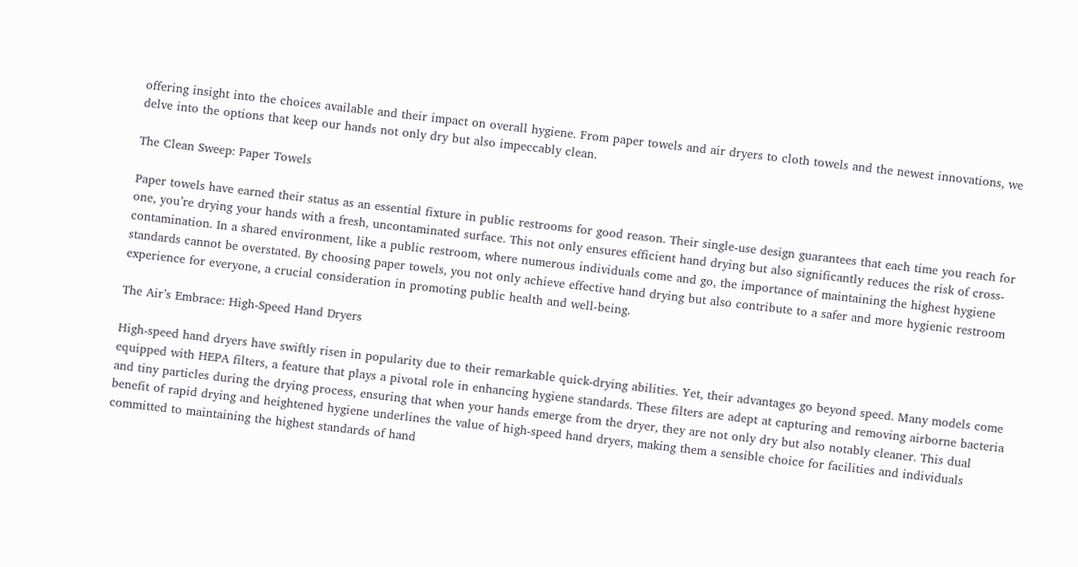offering insight into the choices available and their impact on overall hygiene. From paper towels and air dryers to cloth towels and the newest innovations, we delve into the options that keep our hands not only dry but also impeccably clean.

The Clean Sweep: Paper Towels

Paper towels have earned their status as an essential fixture in public restrooms for good reason. Their single-use design guarantees that each time you reach for one, you’re drying your hands with a fresh, uncontaminated surface. This not only ensures efficient hand drying but also significantly reduces the risk of cross-contamination. In a shared environment, like a public restroom, where numerous individuals come and go, the importance of maintaining the highest hygiene standards cannot be overstated. By choosing paper towels, you not only achieve effective hand drying but also contribute to a safer and more hygienic restroom experience for everyone, a crucial consideration in promoting public health and well-being.

The Air’s Embrace: High-Speed Hand Dryers

High-speed hand dryers have swiftly risen in popularity due to their remarkable quick-drying abilities. Yet, their advantages go beyond speed. Many models come equipped with HEPA filters, a feature that plays a pivotal role in enhancing hygiene standards. These filters are adept at capturing and removing airborne bacteria and tiny particles during the drying process, ensuring that when your hands emerge from the dryer, they are not only dry but also notably cleaner. This dual benefit of rapid drying and heightened hygiene underlines the value of high-speed hand dryers, making them a sensible choice for facilities and individuals committed to maintaining the highest standards of hand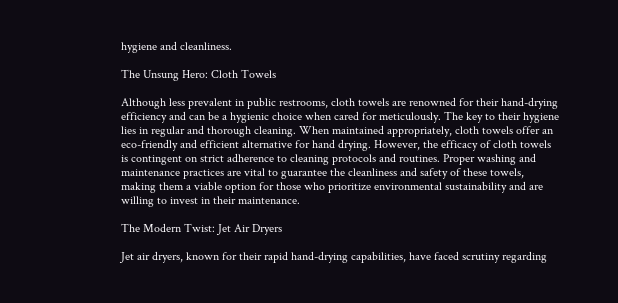hygiene and cleanliness.

The Unsung Hero: Cloth Towels

Although less prevalent in public restrooms, cloth towels are renowned for their hand-drying efficiency and can be a hygienic choice when cared for meticulously. The key to their hygiene lies in regular and thorough cleaning. When maintained appropriately, cloth towels offer an eco-friendly and efficient alternative for hand drying. However, the efficacy of cloth towels is contingent on strict adherence to cleaning protocols and routines. Proper washing and maintenance practices are vital to guarantee the cleanliness and safety of these towels, making them a viable option for those who prioritize environmental sustainability and are willing to invest in their maintenance.

The Modern Twist: Jet Air Dryers

Jet air dryers, known for their rapid hand-drying capabilities, have faced scrutiny regarding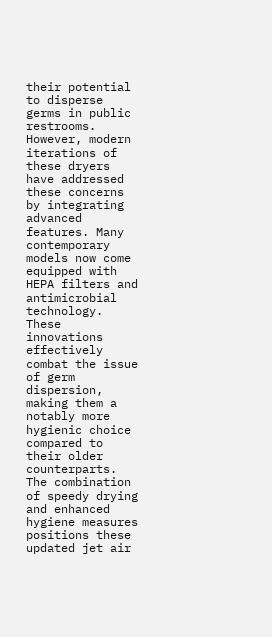their potential to disperse germs in public restrooms. However, modern iterations of these dryers have addressed these concerns by integrating advanced features. Many contemporary models now come equipped with HEPA filters and antimicrobial technology. These innovations effectively combat the issue of germ dispersion, making them a notably more hygienic choice compared to their older counterparts. The combination of speedy drying and enhanced hygiene measures positions these updated jet air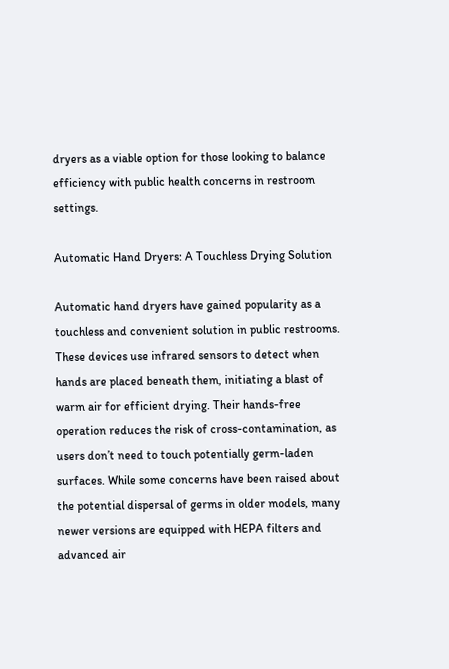dryers as a viable option for those looking to balance efficiency with public health concerns in restroom settings.

Automatic Hand Dryers: A Touchless Drying Solution

Automatic hand dryers have gained popularity as a touchless and convenient solution in public restrooms. These devices use infrared sensors to detect when hands are placed beneath them, initiating a blast of warm air for efficient drying. Their hands-free operation reduces the risk of cross-contamination, as users don’t need to touch potentially germ-laden surfaces. While some concerns have been raised about the potential dispersal of germs in older models, many newer versions are equipped with HEPA filters and advanced air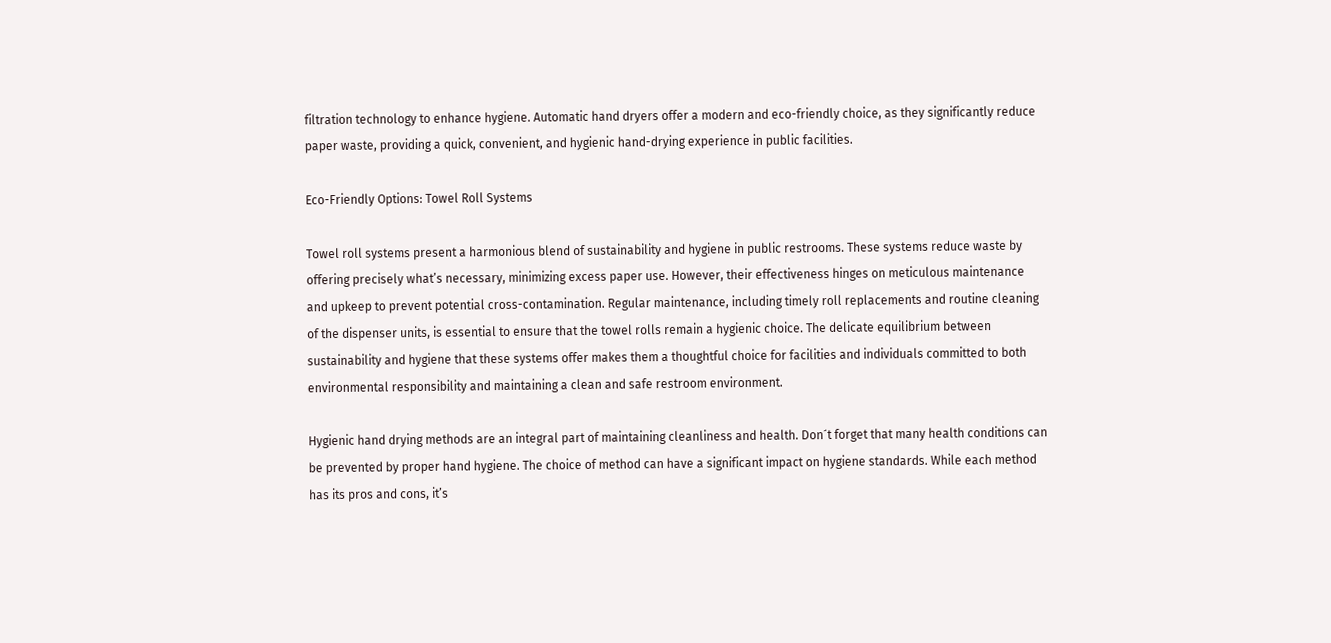filtration technology to enhance hygiene. Automatic hand dryers offer a modern and eco-friendly choice, as they significantly reduce paper waste, providing a quick, convenient, and hygienic hand-drying experience in public facilities.

Eco-Friendly Options: Towel Roll Systems

Towel roll systems present a harmonious blend of sustainability and hygiene in public restrooms. These systems reduce waste by offering precisely what’s necessary, minimizing excess paper use. However, their effectiveness hinges on meticulous maintenance and upkeep to prevent potential cross-contamination. Regular maintenance, including timely roll replacements and routine cleaning of the dispenser units, is essential to ensure that the towel rolls remain a hygienic choice. The delicate equilibrium between sustainability and hygiene that these systems offer makes them a thoughtful choice for facilities and individuals committed to both environmental responsibility and maintaining a clean and safe restroom environment.

Hygienic hand drying methods are an integral part of maintaining cleanliness and health. Don´t forget that many health conditions can be prevented by proper hand hygiene. The choice of method can have a significant impact on hygiene standards. While each method has its pros and cons, it’s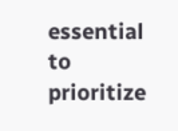essential to prioritize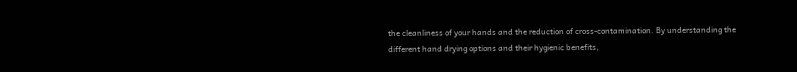the cleanliness of your hands and the reduction of cross-contamination. By understanding the different hand drying options and their hygienic benefits,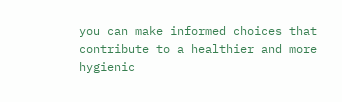you can make informed choices that contribute to a healthier and more hygienic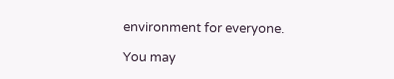environment for everyone.

You may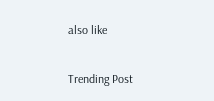also like

Trending Post